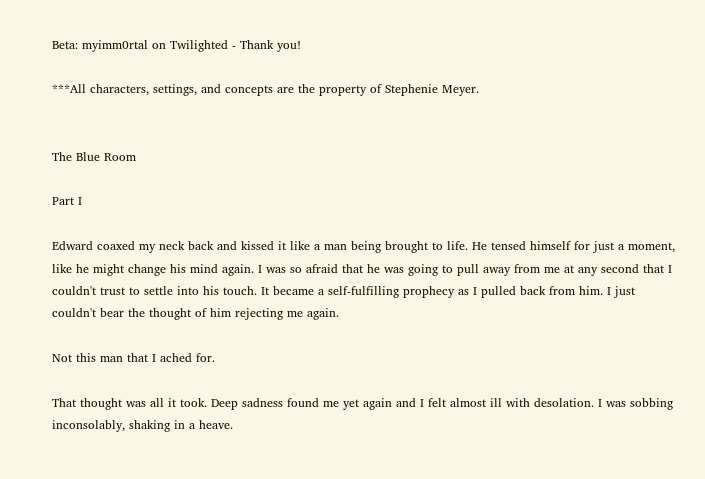Beta: myimm0rtal on Twilighted - Thank you!

***All characters, settings, and concepts are the property of Stephenie Meyer.


The Blue Room

Part I

Edward coaxed my neck back and kissed it like a man being brought to life. He tensed himself for just a moment, like he might change his mind again. I was so afraid that he was going to pull away from me at any second that I couldn't trust to settle into his touch. It became a self-fulfilling prophecy as I pulled back from him. I just couldn't bear the thought of him rejecting me again.

Not this man that I ached for.

That thought was all it took. Deep sadness found me yet again and I felt almost ill with desolation. I was sobbing inconsolably, shaking in a heave.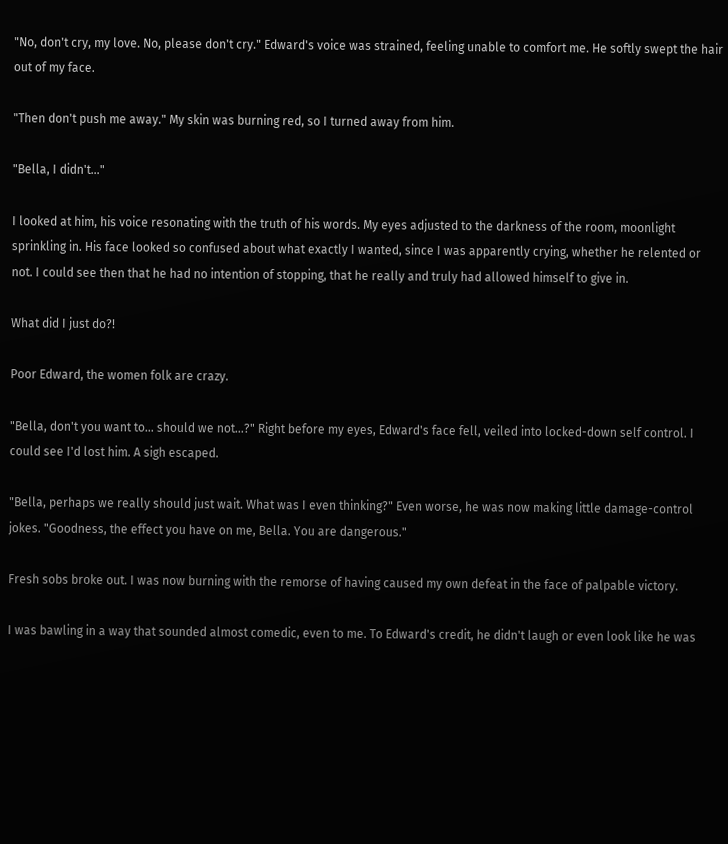"No, don't cry, my love. No, please don't cry." Edward's voice was strained, feeling unable to comfort me. He softly swept the hair out of my face.

"Then don't push me away." My skin was burning red, so I turned away from him.

"Bella, I didn't…"

I looked at him, his voice resonating with the truth of his words. My eyes adjusted to the darkness of the room, moonlight sprinkling in. His face looked so confused about what exactly I wanted, since I was apparently crying, whether he relented or not. I could see then that he had no intention of stopping, that he really and truly had allowed himself to give in.

What did I just do?!

Poor Edward, the women folk are crazy.

"Bella, don't you want to… should we not...?" Right before my eyes, Edward's face fell, veiled into locked-down self control. I could see I'd lost him. A sigh escaped.

"Bella, perhaps we really should just wait. What was I even thinking?" Even worse, he was now making little damage-control jokes. "Goodness, the effect you have on me, Bella. You are dangerous."

Fresh sobs broke out. I was now burning with the remorse of having caused my own defeat in the face of palpable victory.

I was bawling in a way that sounded almost comedic, even to me. To Edward's credit, he didn't laugh or even look like he was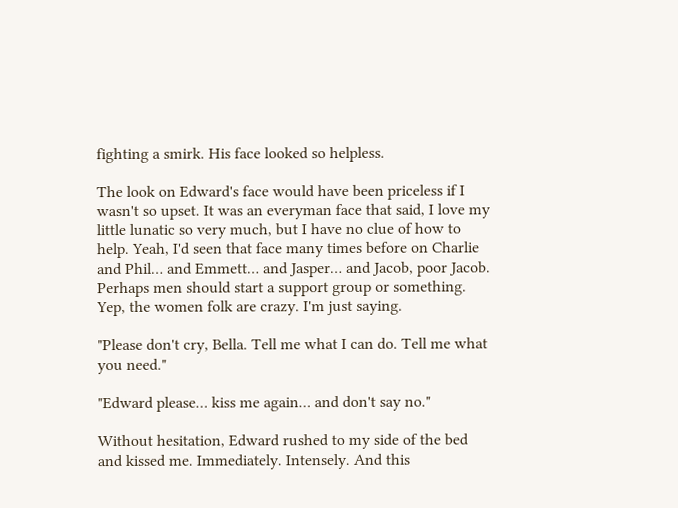fighting a smirk. His face looked so helpless.

The look on Edward's face would have been priceless if I wasn't so upset. It was an everyman face that said, I love my little lunatic so very much, but I have no clue of how to help. Yeah, I'd seen that face many times before on Charlie and Phil… and Emmett… and Jasper… and Jacob, poor Jacob. Perhaps men should start a support group or something. Yep, the women folk are crazy. I'm just saying.

"Please don't cry, Bella. Tell me what I can do. Tell me what you need."

"Edward please… kiss me again… and don't say no."

Without hesitation, Edward rushed to my side of the bed and kissed me. Immediately. Intensely. And this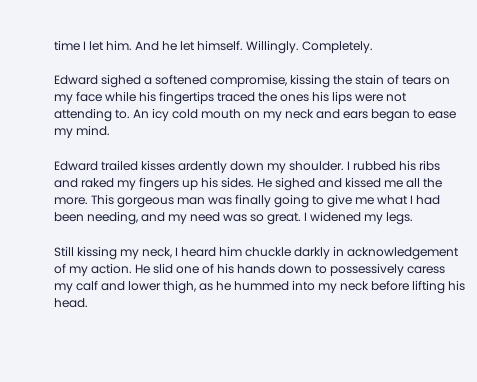time I let him. And he let himself. Willingly. Completely.

Edward sighed a softened compromise, kissing the stain of tears on my face while his fingertips traced the ones his lips were not attending to. An icy cold mouth on my neck and ears began to ease my mind.

Edward trailed kisses ardently down my shoulder. I rubbed his ribs and raked my fingers up his sides. He sighed and kissed me all the more. This gorgeous man was finally going to give me what I had been needing, and my need was so great. I widened my legs.

Still kissing my neck, I heard him chuckle darkly in acknowledgement of my action. He slid one of his hands down to possessively caress my calf and lower thigh, as he hummed into my neck before lifting his head.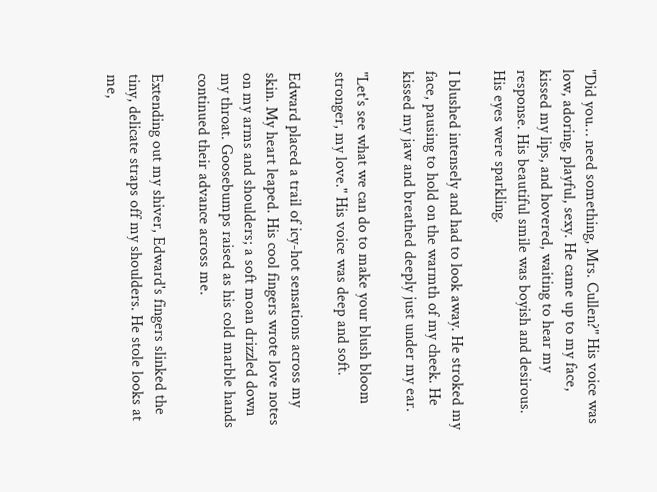"Did you… need something, Mrs. Cullen?" His voice was low, adoring, playful, sexy. He came up to my face, kissed my lips, and hovered, waiting to hear my response. His beautiful smile was boyish and desirous. His eyes were sparkling.

I blushed intensely and had to look away. He stroked my face, pausing to hold on the warmth of my cheek. He kissed my jaw and breathed deeply just under my ear.

"Let's see what we can do to make your blush bloom stronger, my love." His voice was deep and soft.

Edward placed a trail of icy-hot sensations across my skin. My heart leaped. His cool fingers wrote love notes on my arms and shoulders; a soft moan drizzled down my throat. Goosebumps raised as his cold marble hands continued their advance across me.

Extending out my shiver, Edward's fingers slinked the tiny, delicate straps off my shoulders. He stole looks at me,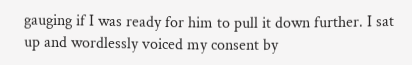gauging if I was ready for him to pull it down further. I sat up and wordlessly voiced my consent by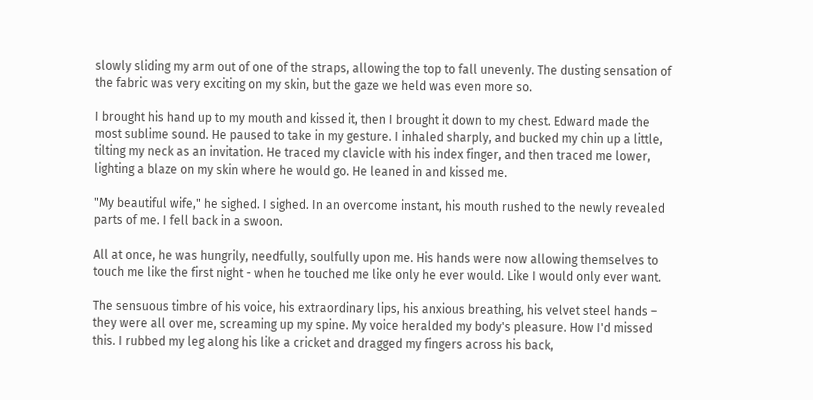slowly sliding my arm out of one of the straps, allowing the top to fall unevenly. The dusting sensation of the fabric was very exciting on my skin, but the gaze we held was even more so.

I brought his hand up to my mouth and kissed it, then I brought it down to my chest. Edward made the most sublime sound. He paused to take in my gesture. I inhaled sharply, and bucked my chin up a little, tilting my neck as an invitation. He traced my clavicle with his index finger, and then traced me lower, lighting a blaze on my skin where he would go. He leaned in and kissed me.

"My beautiful wife," he sighed. I sighed. In an overcome instant, his mouth rushed to the newly revealed parts of me. I fell back in a swoon.

All at once, he was hungrily, needfully, soulfully upon me. His hands were now allowing themselves to touch me like the first night - when he touched me like only he ever would. Like I would only ever want.

The sensuous timbre of his voice, his extraordinary lips, his anxious breathing, his velvet steel hands – they were all over me, screaming up my spine. My voice heralded my body's pleasure. How I'd missed this. I rubbed my leg along his like a cricket and dragged my fingers across his back,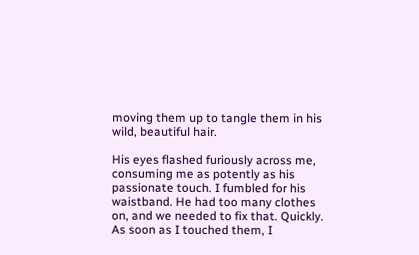moving them up to tangle them in his wild, beautiful hair.

His eyes flashed furiously across me, consuming me as potently as his passionate touch. I fumbled for his waistband. He had too many clothes on, and we needed to fix that. Quickly. As soon as I touched them, I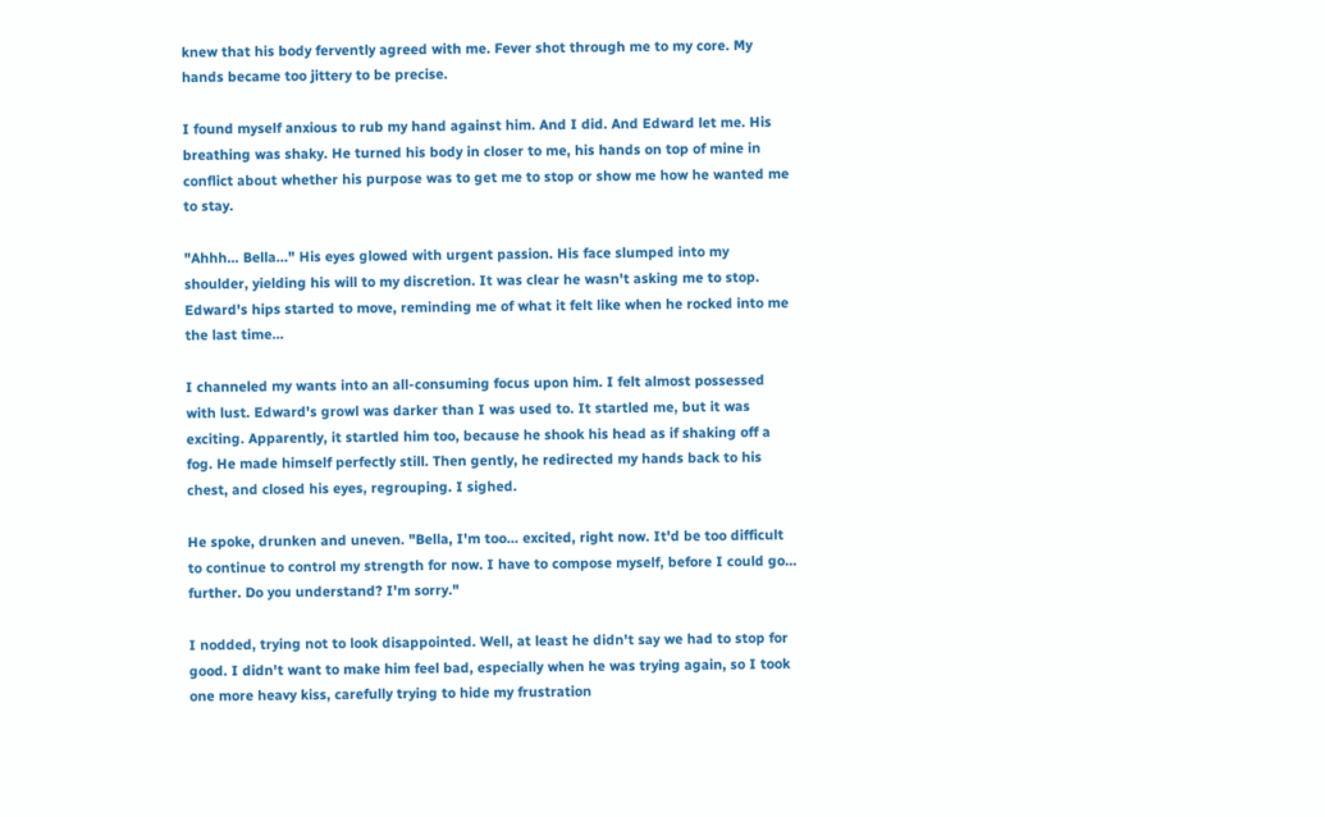knew that his body fervently agreed with me. Fever shot through me to my core. My hands became too jittery to be precise.

I found myself anxious to rub my hand against him. And I did. And Edward let me. His breathing was shaky. He turned his body in closer to me, his hands on top of mine in conflict about whether his purpose was to get me to stop or show me how he wanted me to stay.

"Ahhh… Bella..." His eyes glowed with urgent passion. His face slumped into my shoulder, yielding his will to my discretion. It was clear he wasn't asking me to stop. Edward's hips started to move, reminding me of what it felt like when he rocked into me the last time…

I channeled my wants into an all-consuming focus upon him. I felt almost possessed with lust. Edward's growl was darker than I was used to. It startled me, but it was exciting. Apparently, it startled him too, because he shook his head as if shaking off a fog. He made himself perfectly still. Then gently, he redirected my hands back to his chest, and closed his eyes, regrouping. I sighed.

He spoke, drunken and uneven. "Bella, I'm too… excited, right now. It'd be too difficult to continue to control my strength for now. I have to compose myself, before I could go… further. Do you understand? I'm sorry."

I nodded, trying not to look disappointed. Well, at least he didn't say we had to stop for good. I didn't want to make him feel bad, especially when he was trying again, so I took one more heavy kiss, carefully trying to hide my frustration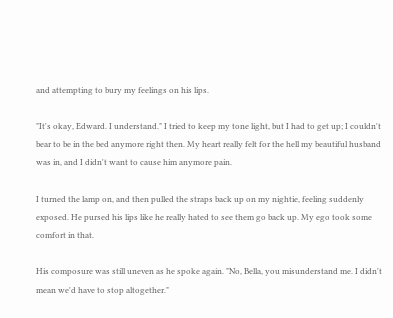and attempting to bury my feelings on his lips.

"It's okay, Edward. I understand." I tried to keep my tone light, but I had to get up; I couldn't bear to be in the bed anymore right then. My heart really felt for the hell my beautiful husband was in, and I didn't want to cause him anymore pain.

I turned the lamp on, and then pulled the straps back up on my nightie, feeling suddenly exposed. He pursed his lips like he really hated to see them go back up. My ego took some comfort in that.

His composure was still uneven as he spoke again. "No, Bella, you misunderstand me. I didn't mean we'd have to stop altogether."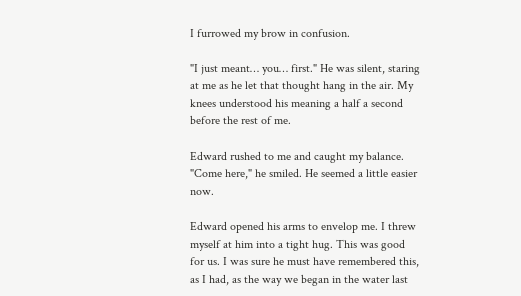I furrowed my brow in confusion.

"I just meant… you… first." He was silent, staring at me as he let that thought hang in the air. My knees understood his meaning a half a second before the rest of me.

Edward rushed to me and caught my balance. "Come here," he smiled. He seemed a little easier now.

Edward opened his arms to envelop me. I threw myself at him into a tight hug. This was good for us. I was sure he must have remembered this, as I had, as the way we began in the water last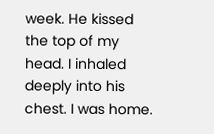week. He kissed the top of my head. I inhaled deeply into his chest. I was home.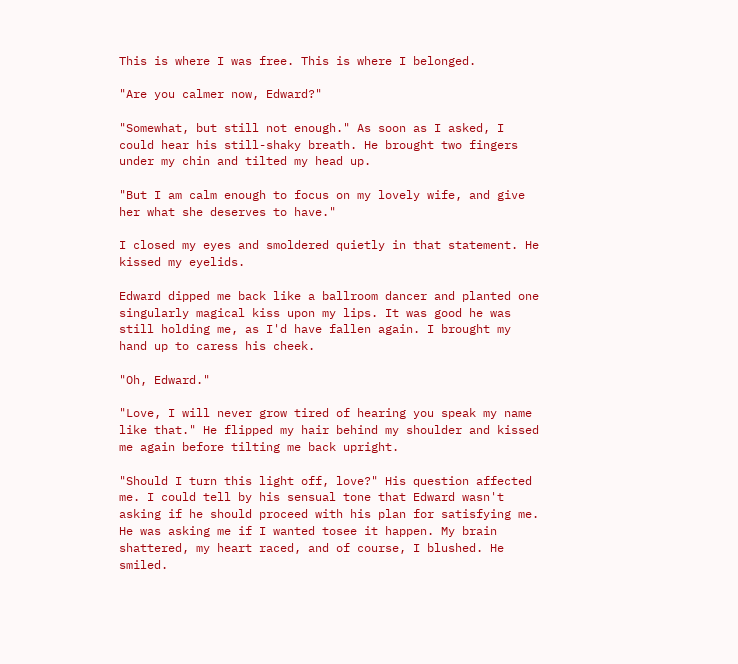This is where I was free. This is where I belonged.

"Are you calmer now, Edward?"

"Somewhat, but still not enough." As soon as I asked, I could hear his still-shaky breath. He brought two fingers under my chin and tilted my head up.

"But I am calm enough to focus on my lovely wife, and give her what she deserves to have."

I closed my eyes and smoldered quietly in that statement. He kissed my eyelids.

Edward dipped me back like a ballroom dancer and planted one singularly magical kiss upon my lips. It was good he was still holding me, as I'd have fallen again. I brought my hand up to caress his cheek.

"Oh, Edward."

"Love, I will never grow tired of hearing you speak my name like that." He flipped my hair behind my shoulder and kissed me again before tilting me back upright.

"Should I turn this light off, love?" His question affected me. I could tell by his sensual tone that Edward wasn't asking if he should proceed with his plan for satisfying me. He was asking me if I wanted tosee it happen. My brain shattered, my heart raced, and of course, I blushed. He smiled.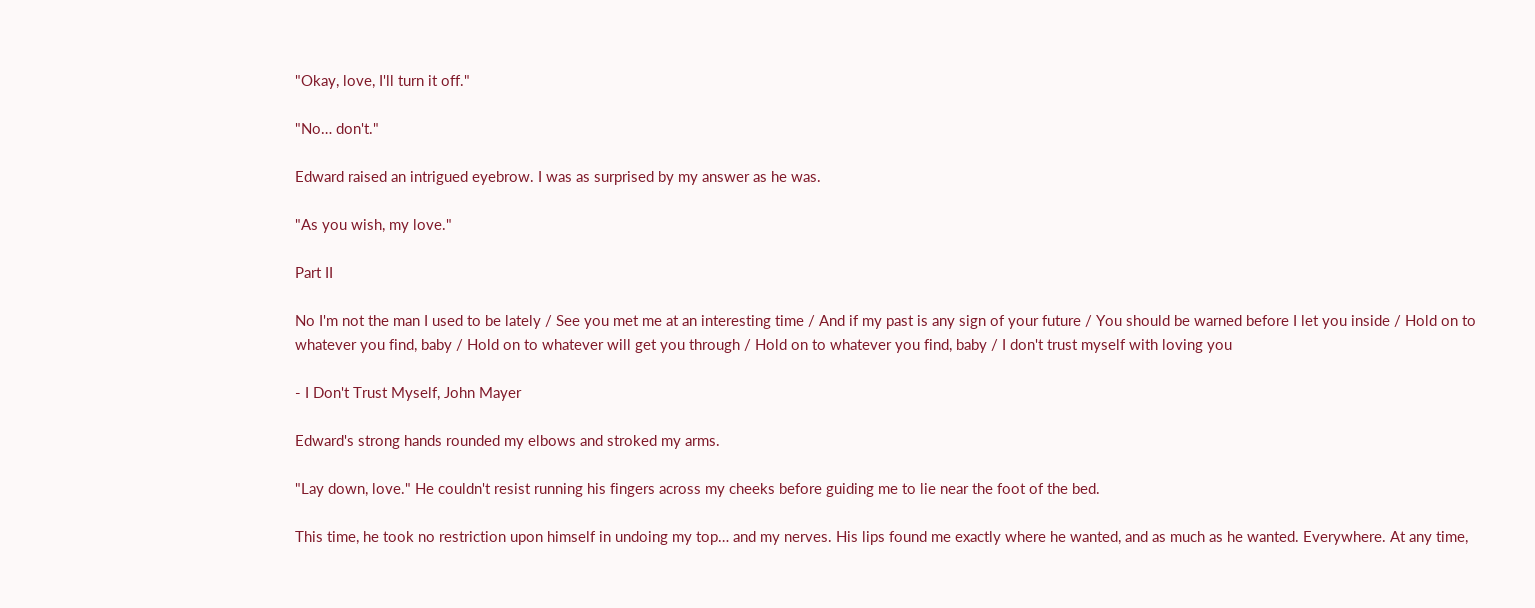"Okay, love, I'll turn it off."

"No… don't."

Edward raised an intrigued eyebrow. I was as surprised by my answer as he was.

"As you wish, my love."

Part II

No I'm not the man I used to be lately / See you met me at an interesting time / And if my past is any sign of your future / You should be warned before I let you inside / Hold on to whatever you find, baby / Hold on to whatever will get you through / Hold on to whatever you find, baby / I don't trust myself with loving you

- I Don't Trust Myself, John Mayer

Edward's strong hands rounded my elbows and stroked my arms.

"Lay down, love." He couldn't resist running his fingers across my cheeks before guiding me to lie near the foot of the bed.

This time, he took no restriction upon himself in undoing my top… and my nerves. His lips found me exactly where he wanted, and as much as he wanted. Everywhere. At any time,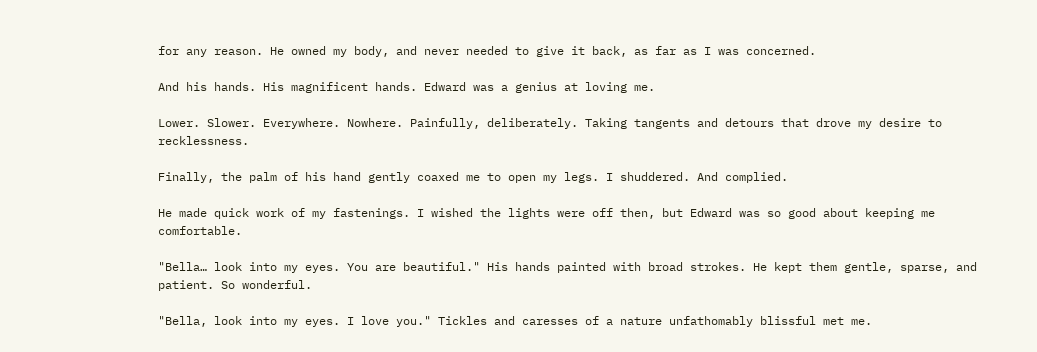for any reason. He owned my body, and never needed to give it back, as far as I was concerned.

And his hands. His magnificent hands. Edward was a genius at loving me.

Lower. Slower. Everywhere. Nowhere. Painfully, deliberately. Taking tangents and detours that drove my desire to recklessness.

Finally, the palm of his hand gently coaxed me to open my legs. I shuddered. And complied.

He made quick work of my fastenings. I wished the lights were off then, but Edward was so good about keeping me comfortable.

"Bella… look into my eyes. You are beautiful." His hands painted with broad strokes. He kept them gentle, sparse, and patient. So wonderful.

"Bella, look into my eyes. I love you." Tickles and caresses of a nature unfathomably blissful met me.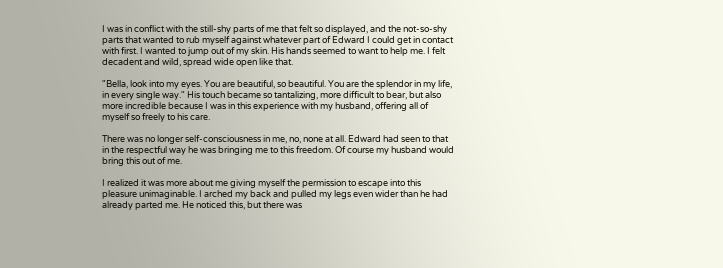I was in conflict with the still-shy parts of me that felt so displayed, and the not-so-shy parts that wanted to rub myself against whatever part of Edward I could get in contact with first. I wanted to jump out of my skin. His hands seemed to want to help me. I felt decadent and wild, spread wide open like that.

"Bella, look into my eyes. You are beautiful, so beautiful. You are the splendor in my life, in every single way." His touch became so tantalizing, more difficult to bear, but also more incredible because I was in this experience with my husband, offering all of myself so freely to his care.

There was no longer self-consciousness in me, no, none at all. Edward had seen to that in the respectful way he was bringing me to this freedom. Of course my husband would bring this out of me.

I realized it was more about me giving myself the permission to escape into this pleasure unimaginable. I arched my back and pulled my legs even wider than he had already parted me. He noticed this, but there was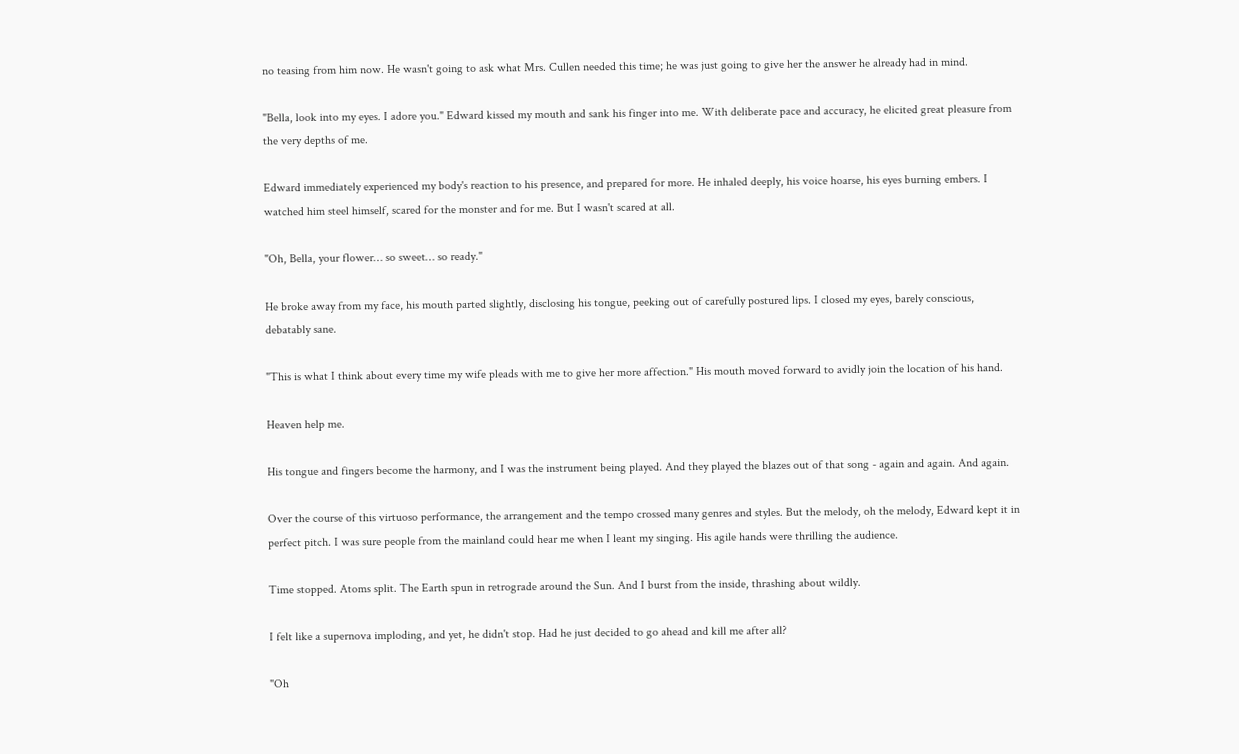no teasing from him now. He wasn't going to ask what Mrs. Cullen needed this time; he was just going to give her the answer he already had in mind.

"Bella, look into my eyes. I adore you." Edward kissed my mouth and sank his finger into me. With deliberate pace and accuracy, he elicited great pleasure from the very depths of me.

Edward immediately experienced my body's reaction to his presence, and prepared for more. He inhaled deeply, his voice hoarse, his eyes burning embers. I watched him steel himself, scared for the monster and for me. But I wasn't scared at all.

"Oh, Bella, your flower… so sweet… so ready."

He broke away from my face, his mouth parted slightly, disclosing his tongue, peeking out of carefully postured lips. I closed my eyes, barely conscious, debatably sane.

"This is what I think about every time my wife pleads with me to give her more affection." His mouth moved forward to avidly join the location of his hand.

Heaven help me.

His tongue and fingers become the harmony, and I was the instrument being played. And they played the blazes out of that song - again and again. And again.

Over the course of this virtuoso performance, the arrangement and the tempo crossed many genres and styles. But the melody, oh the melody, Edward kept it in perfect pitch. I was sure people from the mainland could hear me when I leant my singing. His agile hands were thrilling the audience.

Time stopped. Atoms split. The Earth spun in retrograde around the Sun. And I burst from the inside, thrashing about wildly.

I felt like a supernova imploding, and yet, he didn't stop. Had he just decided to go ahead and kill me after all?

"Oh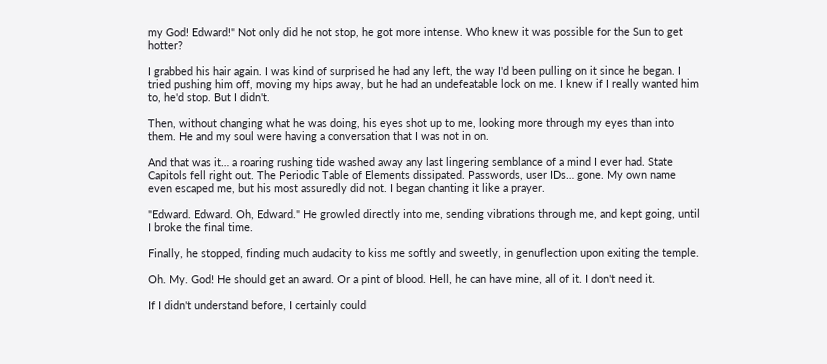my God! Edward!" Not only did he not stop, he got more intense. Who knew it was possible for the Sun to get hotter?

I grabbed his hair again. I was kind of surprised he had any left, the way I'd been pulling on it since he began. I tried pushing him off, moving my hips away, but he had an undefeatable lock on me. I knew if I really wanted him to, he'd stop. But I didn't.

Then, without changing what he was doing, his eyes shot up to me, looking more through my eyes than into them. He and my soul were having a conversation that I was not in on.

And that was it… a roaring rushing tide washed away any last lingering semblance of a mind I ever had. State Capitols fell right out. The Periodic Table of Elements dissipated. Passwords, user IDs… gone. My own name even escaped me, but his most assuredly did not. I began chanting it like a prayer.

"Edward. Edward. Oh, Edward." He growled directly into me, sending vibrations through me, and kept going, until I broke the final time.

Finally, he stopped, finding much audacity to kiss me softly and sweetly, in genuflection upon exiting the temple.

Oh. My. God! He should get an award. Or a pint of blood. Hell, he can have mine, all of it. I don't need it.

If I didn't understand before, I certainly could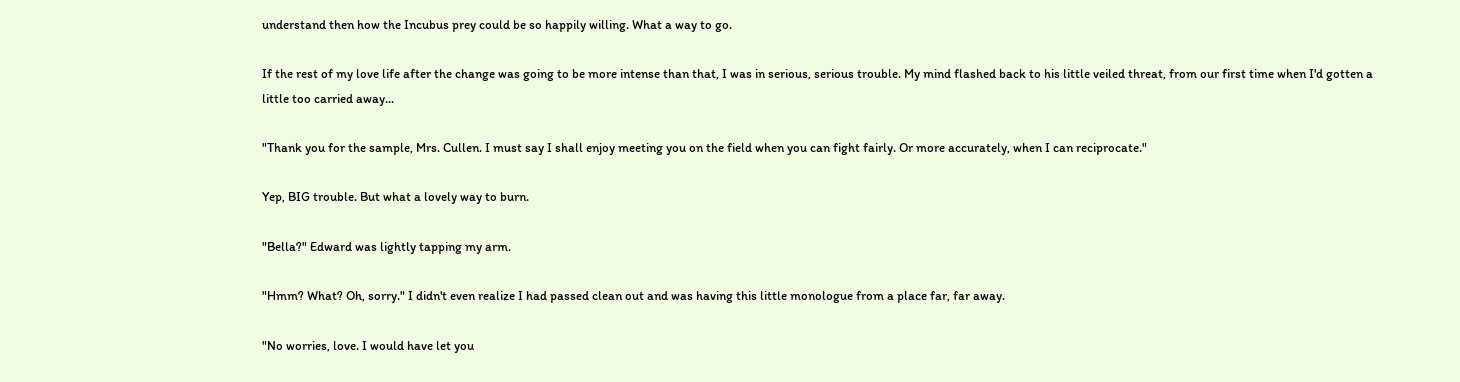understand then how the Incubus prey could be so happily willing. What a way to go.

If the rest of my love life after the change was going to be more intense than that, I was in serious, serious trouble. My mind flashed back to his little veiled threat, from our first time when I'd gotten a little too carried away...

"Thank you for the sample, Mrs. Cullen. I must say I shall enjoy meeting you on the field when you can fight fairly. Or more accurately, when I can reciprocate."

Yep, BIG trouble. But what a lovely way to burn.

"Bella?" Edward was lightly tapping my arm.

"Hmm? What? Oh, sorry." I didn't even realize I had passed clean out and was having this little monologue from a place far, far away.

"No worries, love. I would have let you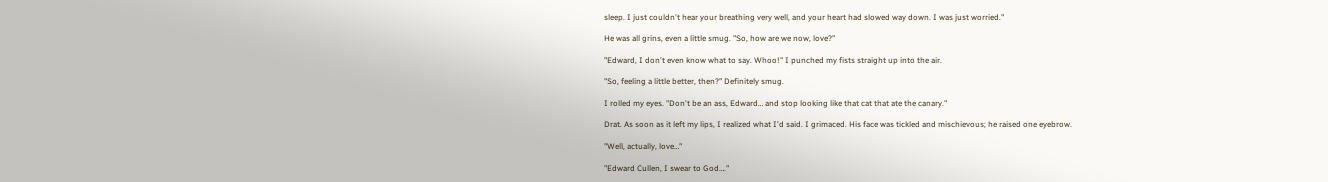sleep. I just couldn't hear your breathing very well, and your heart had slowed way down. I was just worried."

He was all grins, even a little smug. "So, how are we now, love?"

"Edward, I don't even know what to say. Whoo!" I punched my fists straight up into the air.

"So, feeling a little better, then?" Definitely smug.

I rolled my eyes. "Don't be an ass, Edward… and stop looking like that cat that ate the canary."

Drat. As soon as it left my lips, I realized what I'd said. I grimaced. His face was tickled and mischievous; he raised one eyebrow.

"Well, actually, love…"

"Edward Cullen, I swear to God…."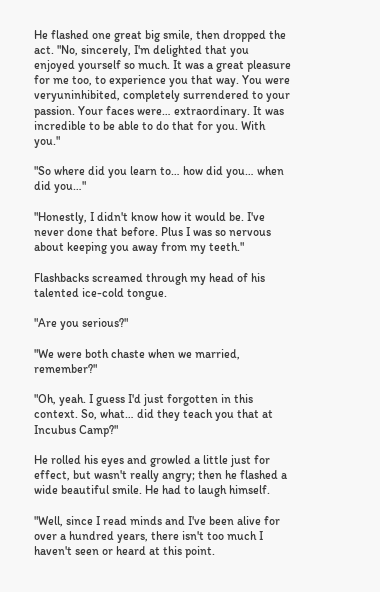He flashed one great big smile, then dropped the act. "No, sincerely, I'm delighted that you enjoyed yourself so much. It was a great pleasure for me too, to experience you that way. You were veryuninhibited, completely surrendered to your passion. Your faces were… extraordinary. It was incredible to be able to do that for you. With you."

"So where did you learn to… how did you… when did you…"

"Honestly, I didn't know how it would be. I've never done that before. Plus I was so nervous about keeping you away from my teeth."

Flashbacks screamed through my head of his talented ice-cold tongue.

"Are you serious?"

"We were both chaste when we married, remember?"

"Oh, yeah. I guess I'd just forgotten in this context. So, what… did they teach you that at Incubus Camp?"

He rolled his eyes and growled a little just for effect, but wasn't really angry; then he flashed a wide beautiful smile. He had to laugh himself.

"Well, since I read minds and I've been alive for over a hundred years, there isn't too much I haven't seen or heard at this point.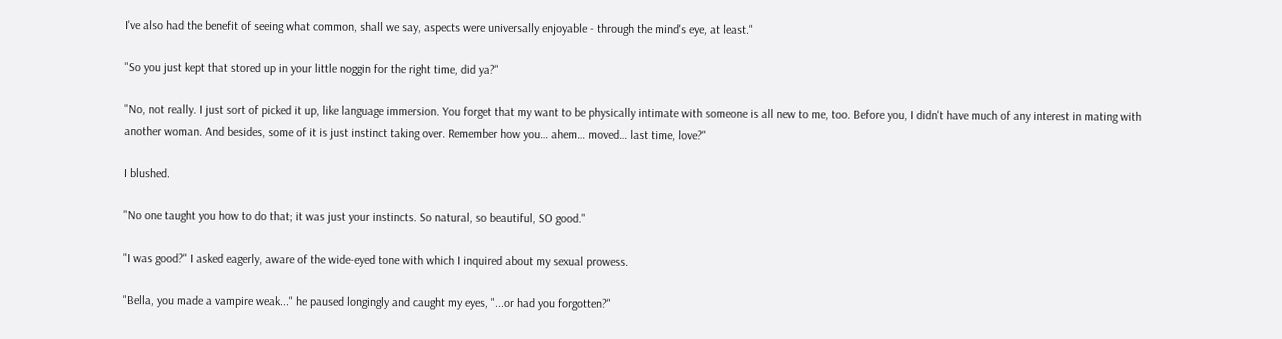I've also had the benefit of seeing what common, shall we say, aspects were universally enjoyable - through the mind's eye, at least."

"So you just kept that stored up in your little noggin for the right time, did ya?"

"No, not really. I just sort of picked it up, like language immersion. You forget that my want to be physically intimate with someone is all new to me, too. Before you, I didn't have much of any interest in mating with another woman. And besides, some of it is just instinct taking over. Remember how you… ahem… moved… last time, love?"

I blushed.

"No one taught you how to do that; it was just your instincts. So natural, so beautiful, SO good."

"I was good?" I asked eagerly, aware of the wide-eyed tone with which I inquired about my sexual prowess.

"Bella, you made a vampire weak..." he paused longingly and caught my eyes, "...or had you forgotten?"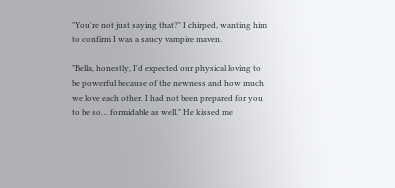"You're not just saying that?" I chirped, wanting him to confirm I was a saucy vampire maven.

"Bella, honestly, I'd expected our physical loving to be powerful because of the newness and how much we love each other. I had not been prepared for you to be so… formidable as well." He kissed me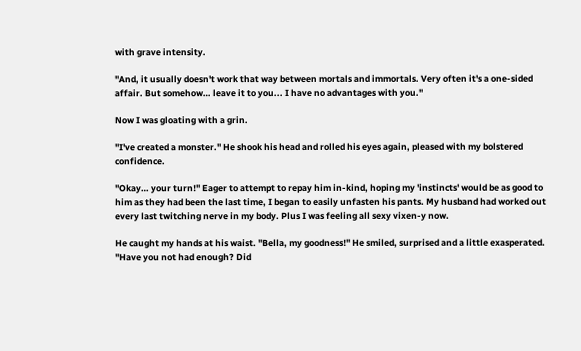with grave intensity.

"And, it usually doesn't work that way between mortals and immortals. Very often it's a one-sided affair. But somehow… leave it to you... I have no advantages with you."

Now I was gloating with a grin.

"I've created a monster." He shook his head and rolled his eyes again, pleased with my bolstered confidence.

"Okay… your turn!" Eager to attempt to repay him in-kind, hoping my 'instincts' would be as good to him as they had been the last time, I began to easily unfasten his pants. My husband had worked out every last twitching nerve in my body. Plus I was feeling all sexy vixen-y now.

He caught my hands at his waist. "Bella, my goodness!" He smiled, surprised and a little exasperated. "Have you not had enough? Did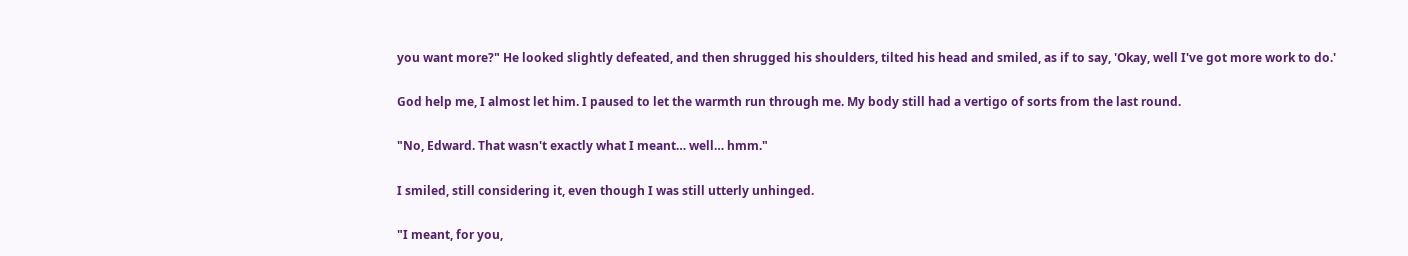you want more?" He looked slightly defeated, and then shrugged his shoulders, tilted his head and smiled, as if to say, 'Okay, well I've got more work to do.'

God help me, I almost let him. I paused to let the warmth run through me. My body still had a vertigo of sorts from the last round.

"No, Edward. That wasn't exactly what I meant… well… hmm."

I smiled, still considering it, even though I was still utterly unhinged.

"I meant, for you,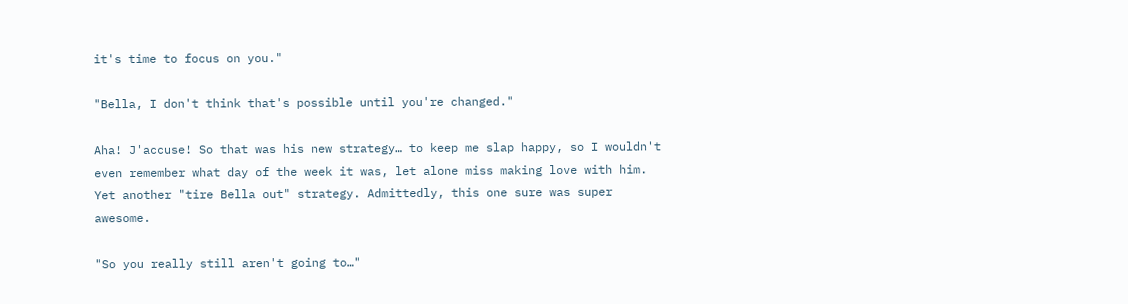it's time to focus on you."

"Bella, I don't think that's possible until you're changed."

Aha! J'accuse! So that was his new strategy… to keep me slap happy, so I wouldn't even remember what day of the week it was, let alone miss making love with him. Yet another "tire Bella out" strategy. Admittedly, this one sure was super awesome.

"So you really still aren't going to…"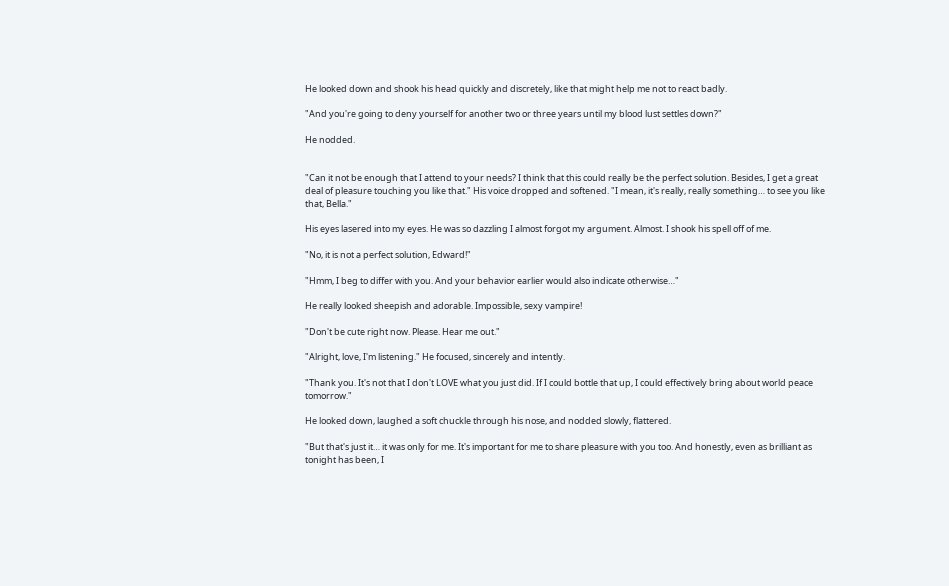He looked down and shook his head quickly and discretely, like that might help me not to react badly.

"And you're going to deny yourself for another two or three years until my blood lust settles down?"

He nodded.


"Can it not be enough that I attend to your needs? I think that this could really be the perfect solution. Besides, I get a great deal of pleasure touching you like that." His voice dropped and softened. "I mean, it's really, really something… to see you like that, Bella."

His eyes lasered into my eyes. He was so dazzling I almost forgot my argument. Almost. I shook his spell off of me.

"No, it is not a perfect solution, Edward!"

"Hmm, I beg to differ with you. And your behavior earlier would also indicate otherwise…"

He really looked sheepish and adorable. Impossible, sexy vampire!

"Don't be cute right now. Please. Hear me out."

"Alright, love, I'm listening." He focused, sincerely and intently.

"Thank you. It's not that I don't LOVE what you just did. If I could bottle that up, I could effectively bring about world peace tomorrow."

He looked down, laughed a soft chuckle through his nose, and nodded slowly, flattered.

"But that's just it… it was only for me. It's important for me to share pleasure with you too. And honestly, even as brilliant as tonight has been, I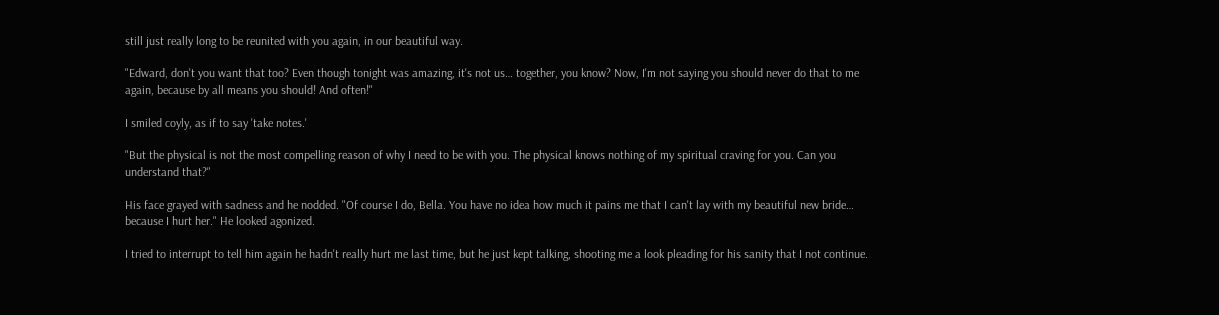still just really long to be reunited with you again, in our beautiful way.

"Edward, don't you want that too? Even though tonight was amazing, it's not us… together, you know? Now, I'm not saying you should never do that to me again, because by all means you should! And often!"

I smiled coyly, as if to say 'take notes.'

"But the physical is not the most compelling reason of why I need to be with you. The physical knows nothing of my spiritual craving for you. Can you understand that?"

His face grayed with sadness and he nodded. "Of course I do, Bella. You have no idea how much it pains me that I can't lay with my beautiful new bride… because I hurt her." He looked agonized.

I tried to interrupt to tell him again he hadn't really hurt me last time, but he just kept talking, shooting me a look pleading for his sanity that I not continue.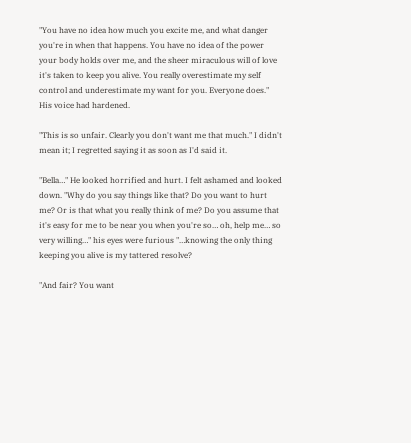"You have no idea how much you excite me, and what danger you're in when that happens. You have no idea of the power your body holds over me, and the sheer miraculous will of love it's taken to keep you alive. You really overestimate my self control and underestimate my want for you. Everyone does." His voice had hardened.

"This is so unfair. Clearly you don't want me that much." I didn't mean it; I regretted saying it as soon as I'd said it.

"Bella…" He looked horrified and hurt. I felt ashamed and looked down. "Why do you say things like that? Do you want to hurt me? Or is that what you really think of me? Do you assume that it's easy for me to be near you when you're so… oh, help me… so very willing…" his eyes were furious "…knowing the only thing keeping you alive is my tattered resolve?

"And fair? You want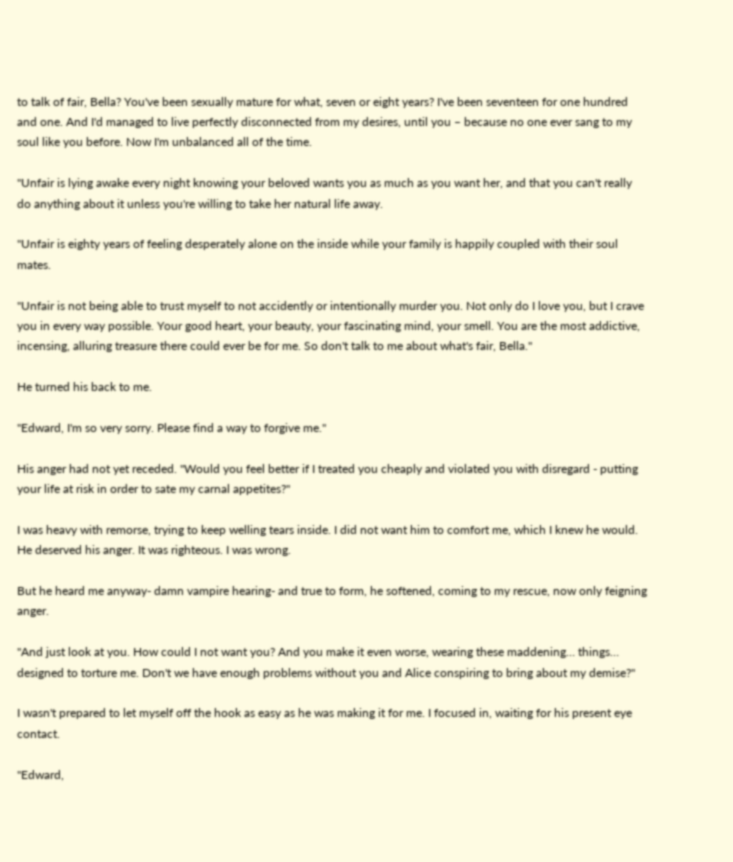to talk of fair, Bella? You've been sexually mature for what, seven or eight years? I've been seventeen for one hundred and one. And I'd managed to live perfectly disconnected from my desires, until you – because no one ever sang to my soul like you before. Now I'm unbalanced all of the time.

"Unfair is lying awake every night knowing your beloved wants you as much as you want her, and that you can't really do anything about it unless you're willing to take her natural life away.

"Unfair is eighty years of feeling desperately alone on the inside while your family is happily coupled with their soul mates.

"Unfair is not being able to trust myself to not accidently or intentionally murder you. Not only do I love you, but I crave you in every way possible. Your good heart, your beauty, your fascinating mind, your smell. You are the most addictive, incensing, alluring treasure there could ever be for me. So don't talk to me about what's fair, Bella."

He turned his back to me.

"Edward, I'm so very sorry. Please find a way to forgive me."

His anger had not yet receded. "Would you feel better if I treated you cheaply and violated you with disregard - putting your life at risk in order to sate my carnal appetites?"

I was heavy with remorse, trying to keep welling tears inside. I did not want him to comfort me, which I knew he would. He deserved his anger. It was righteous. I was wrong.

But he heard me anyway- damn vampire hearing- and true to form, he softened, coming to my rescue, now only feigning anger.

"And just look at you. How could I not want you? And you make it even worse, wearing these maddening… things… designed to torture me. Don't we have enough problems without you and Alice conspiring to bring about my demise?"

I wasn't prepared to let myself off the hook as easy as he was making it for me. I focused in, waiting for his present eye contact.

"Edward,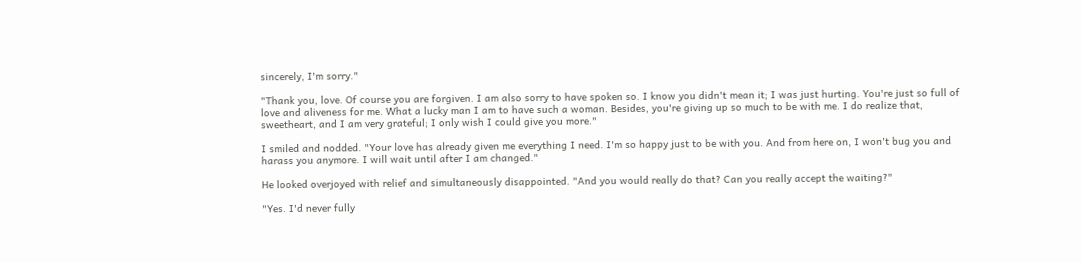sincerely, I'm sorry."

"Thank you, love. Of course you are forgiven. I am also sorry to have spoken so. I know you didn't mean it; I was just hurting. You're just so full of love and aliveness for me. What a lucky man I am to have such a woman. Besides, you're giving up so much to be with me. I do realize that, sweetheart, and I am very grateful; I only wish I could give you more."

I smiled and nodded. "Your love has already given me everything I need. I'm so happy just to be with you. And from here on, I won't bug you and harass you anymore. I will wait until after I am changed."

He looked overjoyed with relief and simultaneously disappointed. "And you would really do that? Can you really accept the waiting?"

"Yes. I'd never fully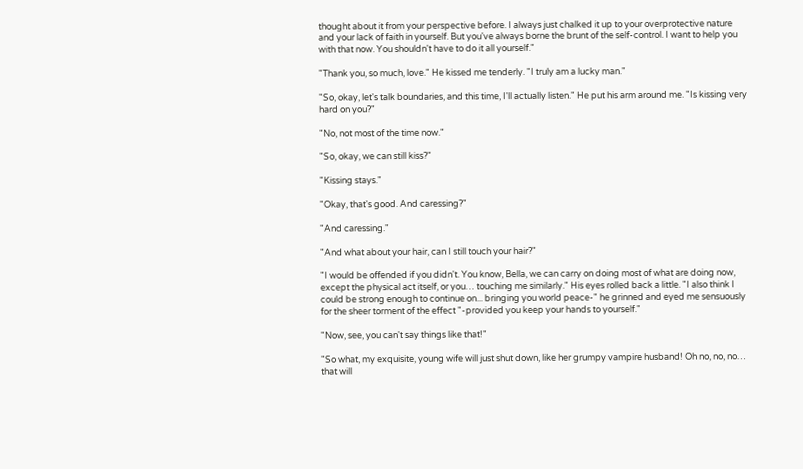thought about it from your perspective before. I always just chalked it up to your overprotective nature and your lack of faith in yourself. But you've always borne the brunt of the self-control. I want to help you with that now. You shouldn't have to do it all yourself."

"Thank you, so much, love." He kissed me tenderly. "I truly am a lucky man."

"So, okay, let's talk boundaries, and this time, I'll actually listen." He put his arm around me. "Is kissing very hard on you?"

"No, not most of the time now."

"So, okay, we can still kiss?"

"Kissing stays."

"Okay, that's good. And caressing?"

"And caressing."

"And what about your hair, can I still touch your hair?"

"I would be offended if you didn't. You know, Bella, we can carry on doing most of what are doing now, except the physical act itself, or you… touching me similarly." His eyes rolled back a little. "I also think I could be strong enough to continue on... bringing you world peace-" he grinned and eyed me sensuously for the sheer torment of the effect "-provided you keep your hands to yourself."

"Now, see, you can't say things like that!"

"So what, my exquisite, young wife will just shut down, like her grumpy vampire husband! Oh no, no, no… that will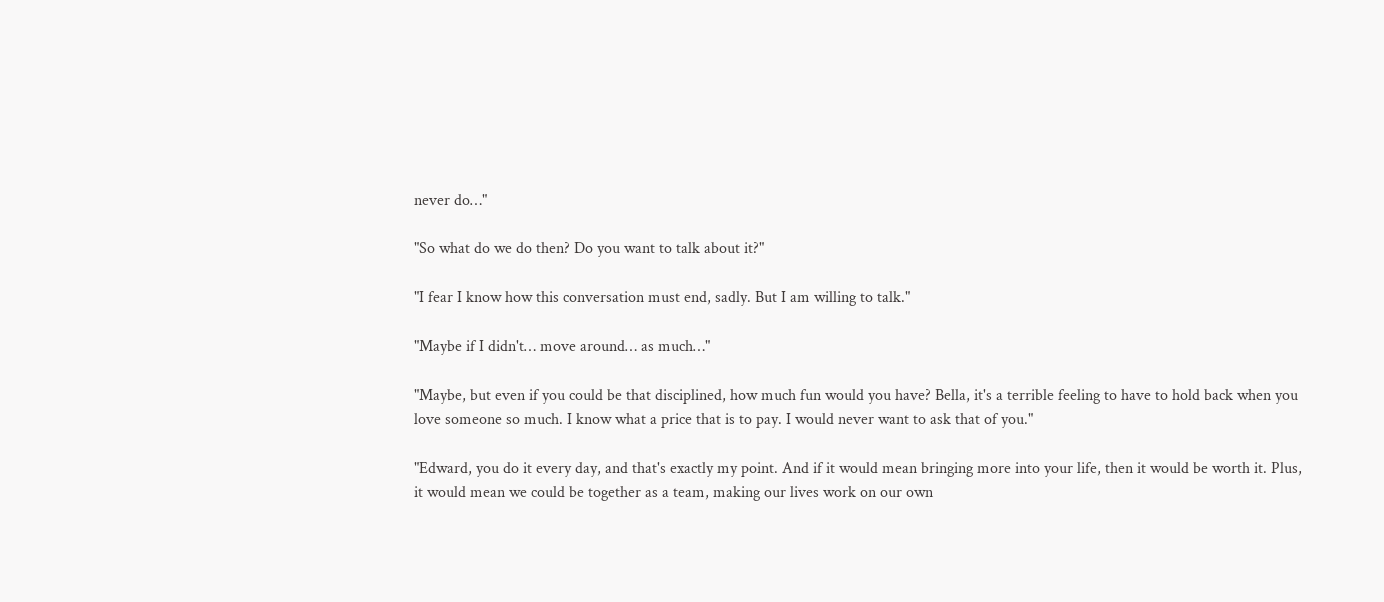never do…"

"So what do we do then? Do you want to talk about it?"

"I fear I know how this conversation must end, sadly. But I am willing to talk."

"Maybe if I didn't… move around… as much…"

"Maybe, but even if you could be that disciplined, how much fun would you have? Bella, it's a terrible feeling to have to hold back when you love someone so much. I know what a price that is to pay. I would never want to ask that of you."

"Edward, you do it every day, and that's exactly my point. And if it would mean bringing more into your life, then it would be worth it. Plus, it would mean we could be together as a team, making our lives work on our own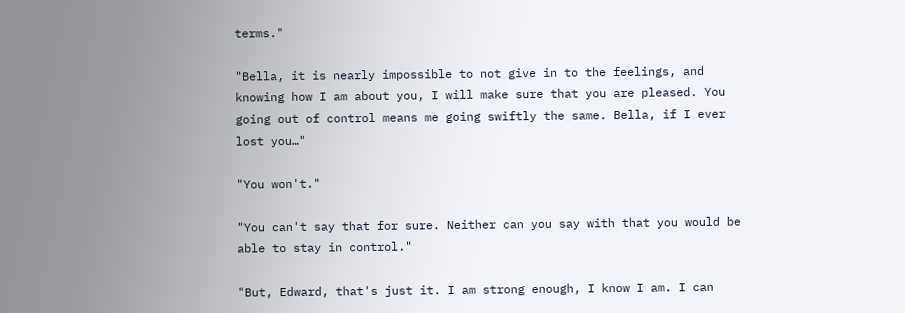terms."

"Bella, it is nearly impossible to not give in to the feelings, and knowing how I am about you, I will make sure that you are pleased. You going out of control means me going swiftly the same. Bella, if I ever lost you…"

"You won't."

"You can't say that for sure. Neither can you say with that you would be able to stay in control."

"But, Edward, that's just it. I am strong enough, I know I am. I can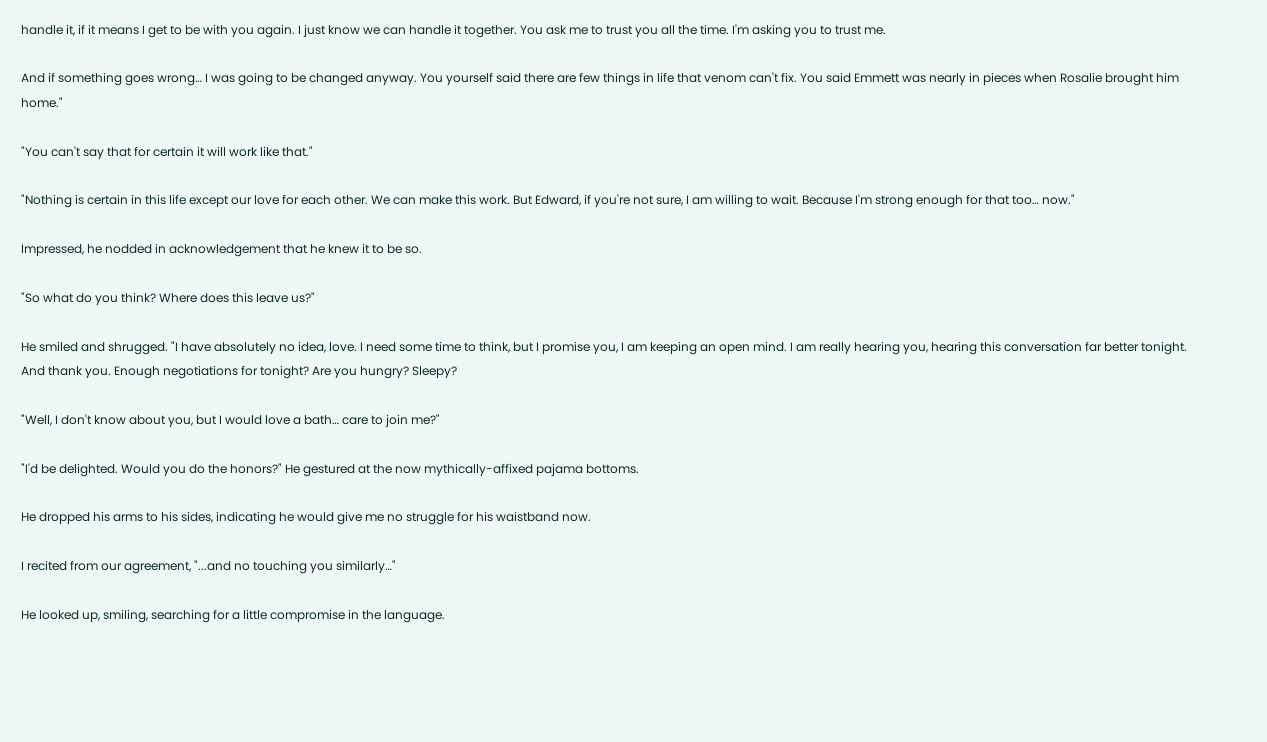handle it, if it means I get to be with you again. I just know we can handle it together. You ask me to trust you all the time. I'm asking you to trust me.

And if something goes wrong… I was going to be changed anyway. You yourself said there are few things in life that venom can't fix. You said Emmett was nearly in pieces when Rosalie brought him home."

"You can't say that for certain it will work like that."

"Nothing is certain in this life except our love for each other. We can make this work. But Edward, if you're not sure, I am willing to wait. Because I'm strong enough for that too… now."

Impressed, he nodded in acknowledgement that he knew it to be so.

"So what do you think? Where does this leave us?"

He smiled and shrugged. "I have absolutely no idea, love. I need some time to think, but I promise you, I am keeping an open mind. I am really hearing you, hearing this conversation far better tonight. And thank you. Enough negotiations for tonight? Are you hungry? Sleepy?

"Well, I don't know about you, but I would love a bath… care to join me?"

"I'd be delighted. Would you do the honors?" He gestured at the now mythically-affixed pajama bottoms.

He dropped his arms to his sides, indicating he would give me no struggle for his waistband now.

I recited from our agreement, "...and no touching you similarly…"

He looked up, smiling, searching for a little compromise in the language.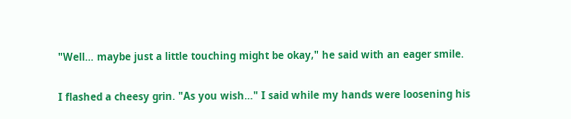"Well… maybe just a little touching might be okay," he said with an eager smile.

I flashed a cheesy grin. "As you wish…" I said while my hands were loosening his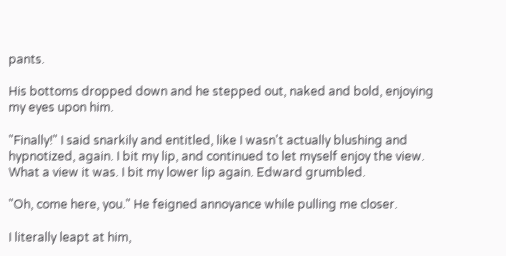pants.

His bottoms dropped down and he stepped out, naked and bold, enjoying my eyes upon him.

"Finally!" I said snarkily and entitled, like I wasn't actually blushing and hypnotized, again. I bit my lip, and continued to let myself enjoy the view. What a view it was. I bit my lower lip again. Edward grumbled.

"Oh, come here, you." He feigned annoyance while pulling me closer.

I literally leapt at him,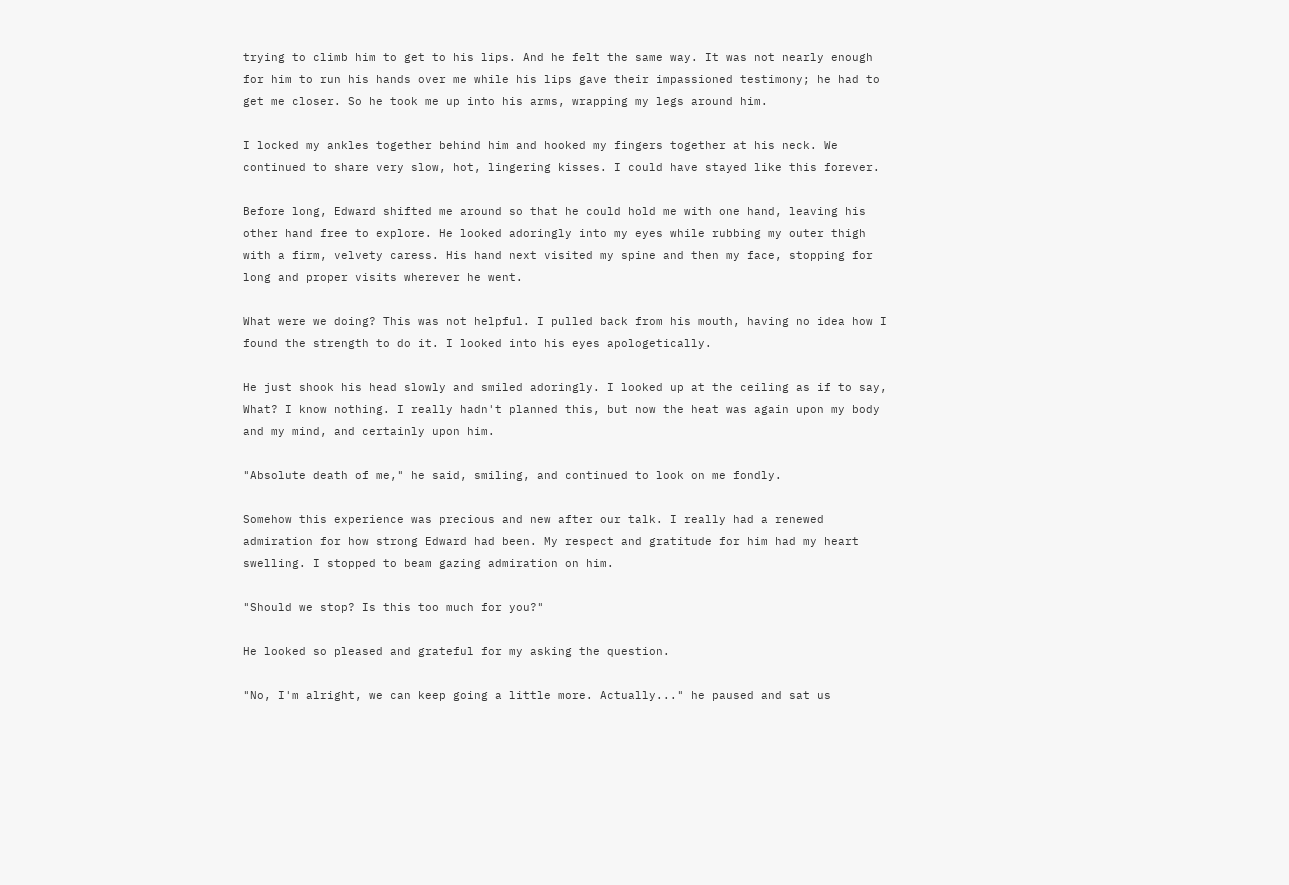trying to climb him to get to his lips. And he felt the same way. It was not nearly enough for him to run his hands over me while his lips gave their impassioned testimony; he had to get me closer. So he took me up into his arms, wrapping my legs around him.

I locked my ankles together behind him and hooked my fingers together at his neck. We continued to share very slow, hot, lingering kisses. I could have stayed like this forever.

Before long, Edward shifted me around so that he could hold me with one hand, leaving his other hand free to explore. He looked adoringly into my eyes while rubbing my outer thigh with a firm, velvety caress. His hand next visited my spine and then my face, stopping for long and proper visits wherever he went.

What were we doing? This was not helpful. I pulled back from his mouth, having no idea how I found the strength to do it. I looked into his eyes apologetically.

He just shook his head slowly and smiled adoringly. I looked up at the ceiling as if to say, What? I know nothing. I really hadn't planned this, but now the heat was again upon my body and my mind, and certainly upon him.

"Absolute death of me," he said, smiling, and continued to look on me fondly.

Somehow this experience was precious and new after our talk. I really had a renewed admiration for how strong Edward had been. My respect and gratitude for him had my heart swelling. I stopped to beam gazing admiration on him.

"Should we stop? Is this too much for you?"

He looked so pleased and grateful for my asking the question.

"No, I'm alright, we can keep going a little more. Actually..." he paused and sat us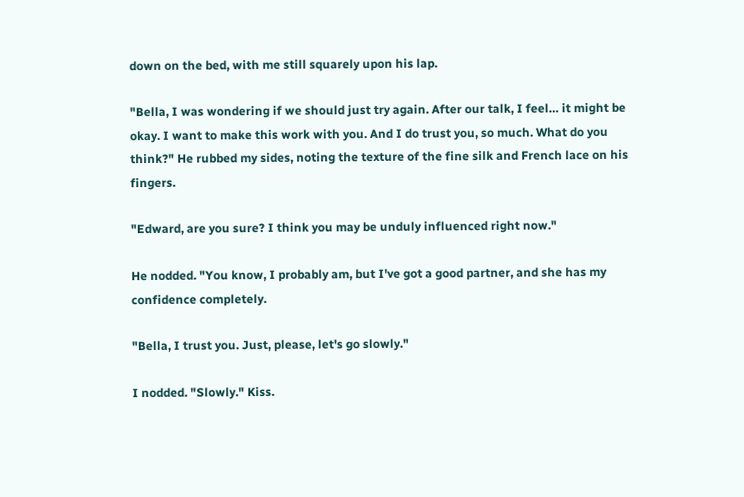down on the bed, with me still squarely upon his lap.

"Bella, I was wondering if we should just try again. After our talk, I feel… it might be okay. I want to make this work with you. And I do trust you, so much. What do you think?" He rubbed my sides, noting the texture of the fine silk and French lace on his fingers.

"Edward, are you sure? I think you may be unduly influenced right now."

He nodded. "You know, I probably am, but I've got a good partner, and she has my confidence completely.

"Bella, I trust you. Just, please, let's go slowly."

I nodded. "Slowly." Kiss.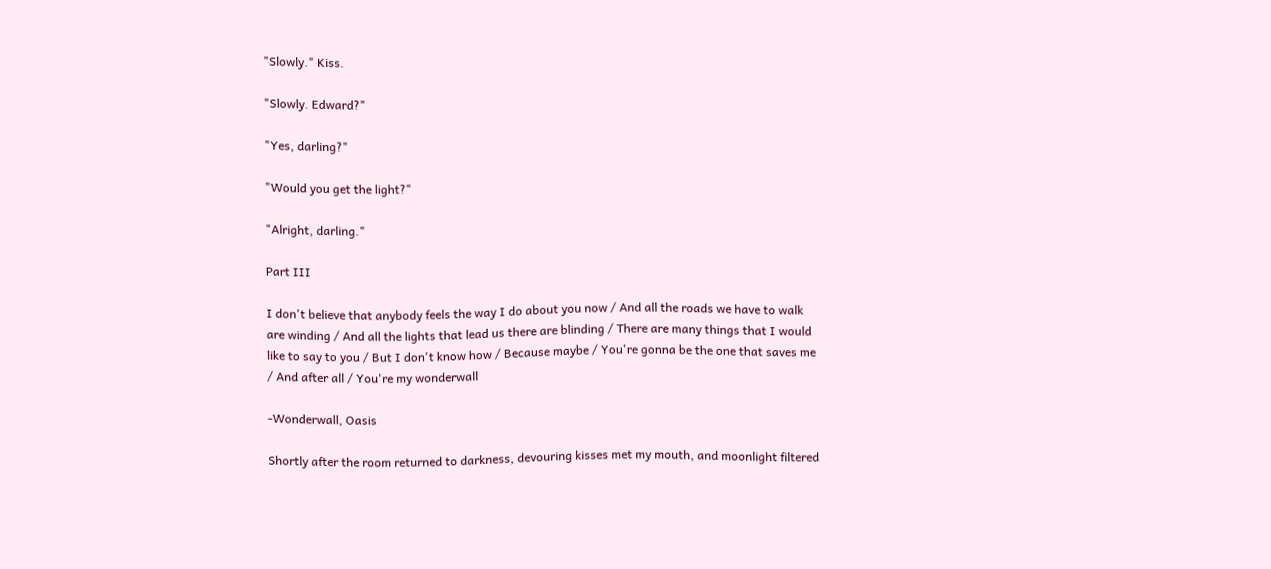"Slowly." Kiss.

"Slowly. Edward?"

"Yes, darling?"

"Would you get the light?"

"Alright, darling."

Part III

I don't believe that anybody feels the way I do about you now / And all the roads we have to walk are winding / And all the lights that lead us there are blinding / There are many things that I would like to say to you / But I don't know how / Because maybe / You're gonna be the one that saves me / And after all / You're my wonderwall

-Wonderwall, Oasis

Shortly after the room returned to darkness, devouring kisses met my mouth, and moonlight filtered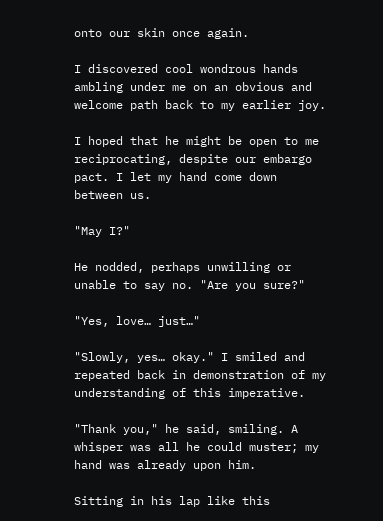onto our skin once again.

I discovered cool wondrous hands ambling under me on an obvious and welcome path back to my earlier joy.

I hoped that he might be open to me reciprocating, despite our embargo pact. I let my hand come down between us.

"May I?"

He nodded, perhaps unwilling or unable to say no. "Are you sure?"

"Yes, love… just…"

"Slowly, yes… okay." I smiled and repeated back in demonstration of my understanding of this imperative.

"Thank you," he said, smiling. A whisper was all he could muster; my hand was already upon him.

Sitting in his lap like this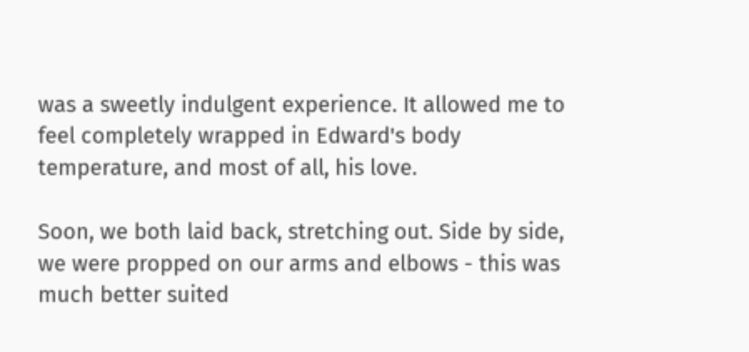was a sweetly indulgent experience. It allowed me to feel completely wrapped in Edward's body temperature, and most of all, his love.

Soon, we both laid back, stretching out. Side by side, we were propped on our arms and elbows - this was much better suited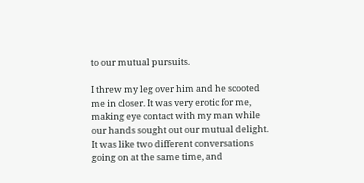to our mutual pursuits.

I threw my leg over him and he scooted me in closer. It was very erotic for me, making eye contact with my man while our hands sought out our mutual delight. It was like two different conversations going on at the same time, and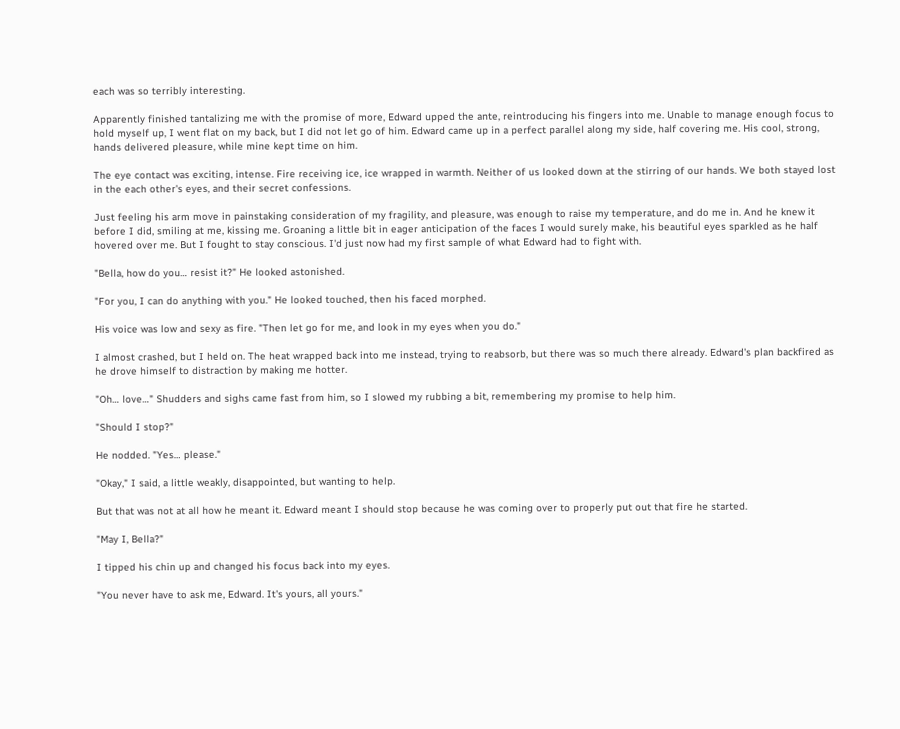each was so terribly interesting.

Apparently finished tantalizing me with the promise of more, Edward upped the ante, reintroducing his fingers into me. Unable to manage enough focus to hold myself up, I went flat on my back, but I did not let go of him. Edward came up in a perfect parallel along my side, half covering me. His cool, strong, hands delivered pleasure, while mine kept time on him.

The eye contact was exciting, intense. Fire receiving ice, ice wrapped in warmth. Neither of us looked down at the stirring of our hands. We both stayed lost in the each other's eyes, and their secret confessions.

Just feeling his arm move in painstaking consideration of my fragility, and pleasure, was enough to raise my temperature, and do me in. And he knew it before I did, smiling at me, kissing me. Groaning a little bit in eager anticipation of the faces I would surely make, his beautiful eyes sparkled as he half hovered over me. But I fought to stay conscious. I'd just now had my first sample of what Edward had to fight with.

"Bella, how do you… resist it?" He looked astonished.

"For you, I can do anything with you." He looked touched, then his faced morphed.

His voice was low and sexy as fire. "Then let go for me, and look in my eyes when you do."

I almost crashed, but I held on. The heat wrapped back into me instead, trying to reabsorb, but there was so much there already. Edward's plan backfired as he drove himself to distraction by making me hotter.

"Oh… love…" Shudders and sighs came fast from him, so I slowed my rubbing a bit, remembering my promise to help him.

"Should I stop?"

He nodded. "Yes… please."

"Okay," I said, a little weakly, disappointed, but wanting to help.

But that was not at all how he meant it. Edward meant I should stop because he was coming over to properly put out that fire he started.

"May I, Bella?"

I tipped his chin up and changed his focus back into my eyes.

"You never have to ask me, Edward. It's yours, all yours."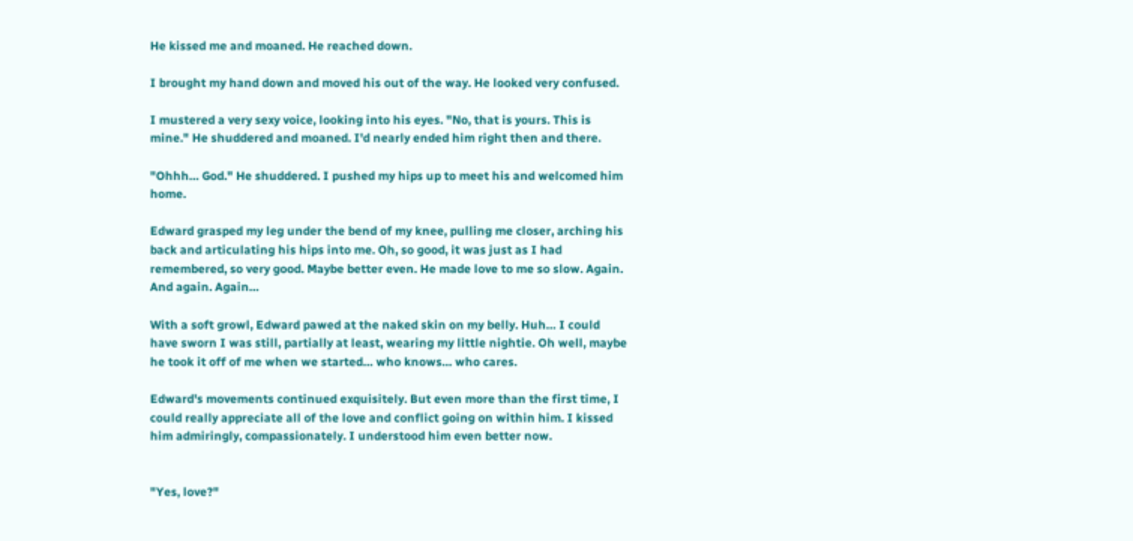He kissed me and moaned. He reached down.

I brought my hand down and moved his out of the way. He looked very confused.

I mustered a very sexy voice, looking into his eyes. "No, that is yours. This is mine." He shuddered and moaned. I'd nearly ended him right then and there.

"Ohhh… God." He shuddered. I pushed my hips up to meet his and welcomed him home.

Edward grasped my leg under the bend of my knee, pulling me closer, arching his back and articulating his hips into me. Oh, so good, it was just as I had remembered, so very good. Maybe better even. He made love to me so slow. Again. And again. Again…

With a soft growl, Edward pawed at the naked skin on my belly. Huh… I could have sworn I was still, partially at least, wearing my little nightie. Oh well, maybe he took it off of me when we started… who knows… who cares.

Edward's movements continued exquisitely. But even more than the first time, I could really appreciate all of the love and conflict going on within him. I kissed him admiringly, compassionately. I understood him even better now.


"Yes, love?"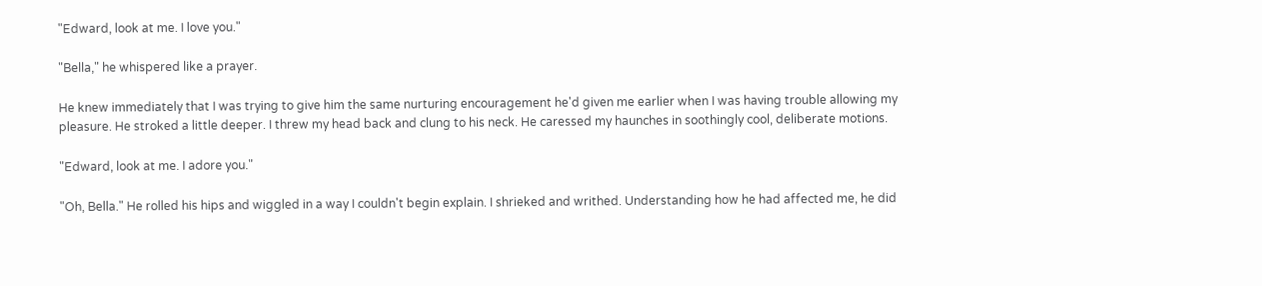"Edward, look at me. I love you."

"Bella," he whispered like a prayer.

He knew immediately that I was trying to give him the same nurturing encouragement he'd given me earlier when I was having trouble allowing my pleasure. He stroked a little deeper. I threw my head back and clung to his neck. He caressed my haunches in soothingly cool, deliberate motions.

"Edward, look at me. I adore you."

"Oh, Bella." He rolled his hips and wiggled in a way I couldn't begin explain. I shrieked and writhed. Understanding how he had affected me, he did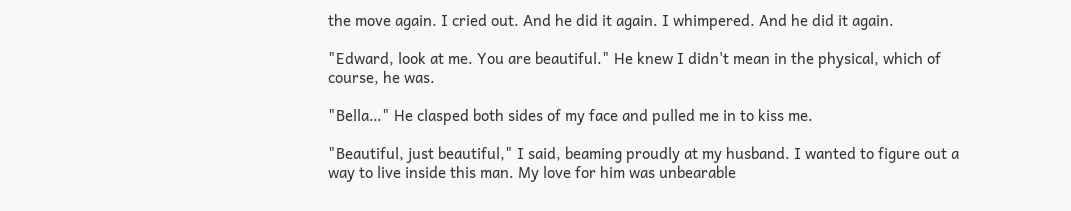the move again. I cried out. And he did it again. I whimpered. And he did it again.

"Edward, look at me. You are beautiful." He knew I didn't mean in the physical, which of course, he was.

"Bella…" He clasped both sides of my face and pulled me in to kiss me.

"Beautiful, just beautiful," I said, beaming proudly at my husband. I wanted to figure out a way to live inside this man. My love for him was unbearable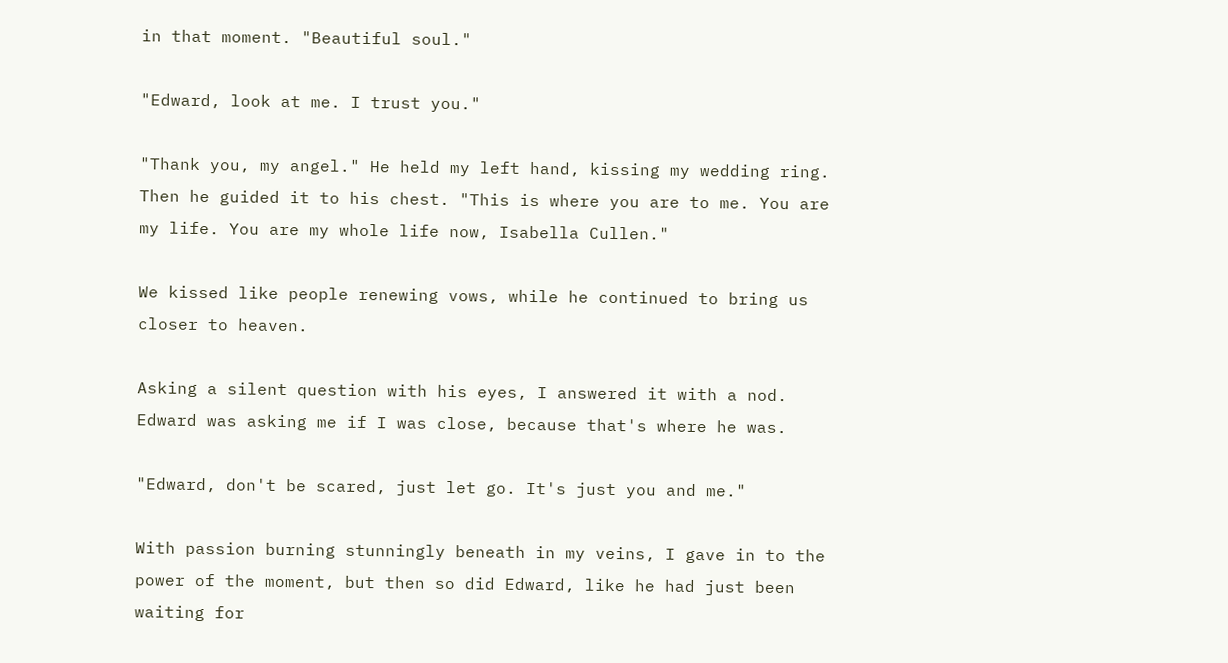in that moment. "Beautiful soul."

"Edward, look at me. I trust you."

"Thank you, my angel." He held my left hand, kissing my wedding ring. Then he guided it to his chest. "This is where you are to me. You are my life. You are my whole life now, Isabella Cullen."

We kissed like people renewing vows, while he continued to bring us closer to heaven.

Asking a silent question with his eyes, I answered it with a nod. Edward was asking me if I was close, because that's where he was.

"Edward, don't be scared, just let go. It's just you and me."

With passion burning stunningly beneath in my veins, I gave in to the power of the moment, but then so did Edward, like he had just been waiting for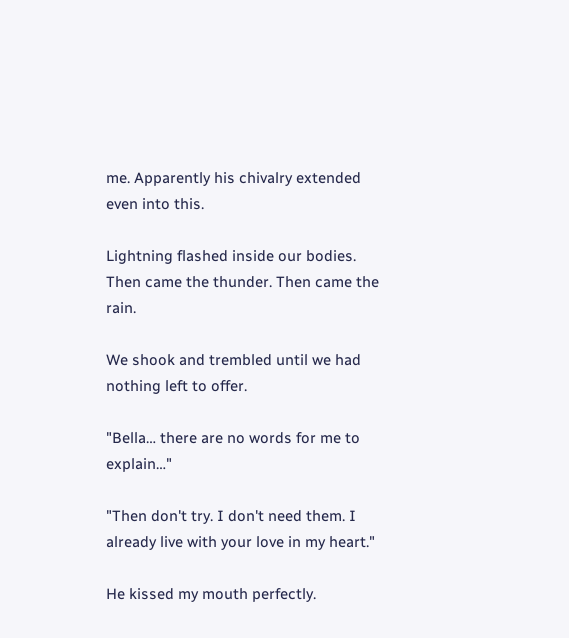me. Apparently his chivalry extended even into this.

Lightning flashed inside our bodies. Then came the thunder. Then came the rain.

We shook and trembled until we had nothing left to offer.

"Bella… there are no words for me to explain…"

"Then don't try. I don't need them. I already live with your love in my heart."

He kissed my mouth perfectly.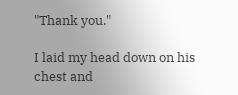"Thank you."

I laid my head down on his chest and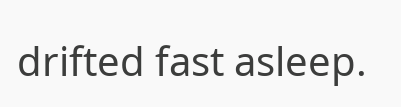drifted fast asleep.